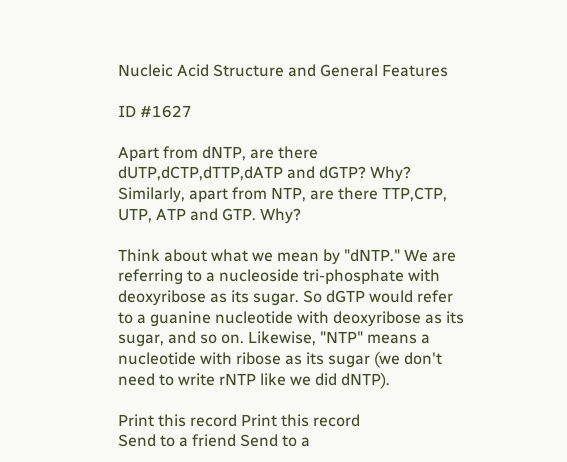Nucleic Acid Structure and General Features

ID #1627

Apart from dNTP, are there dUTP,dCTP,dTTP,dATP and dGTP? Why? Similarly, apart from NTP, are there TTP,CTP, UTP, ATP and GTP. Why?

Think about what we mean by "dNTP." We are referring to a nucleoside tri-phosphate with deoxyribose as its sugar. So dGTP would refer to a guanine nucleotide with deoxyribose as its sugar, and so on. Likewise, "NTP" means a nucleotide with ribose as its sugar (we don't need to write rNTP like we did dNTP).

Print this record Print this record
Send to a friend Send to a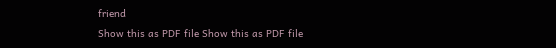friend
Show this as PDF file Show this as PDF file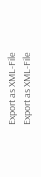Export as XML-File Export as XML-File